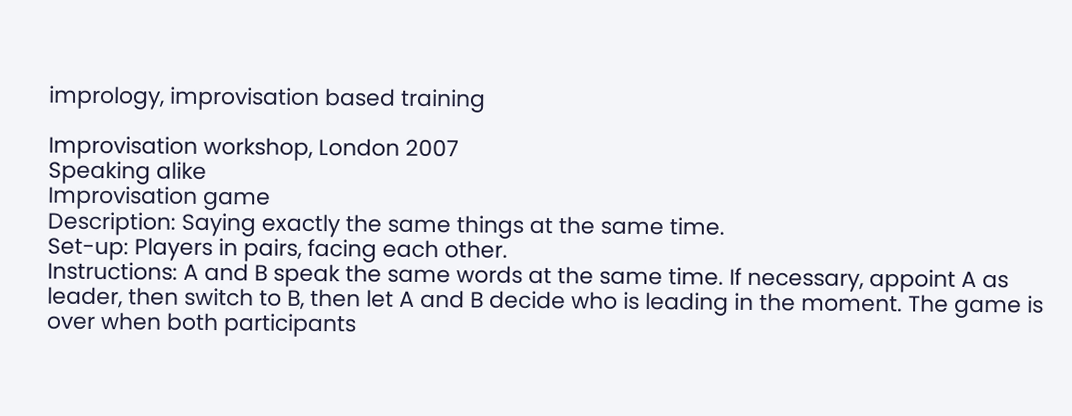imprology, improvisation based training

Improvisation workshop, London 2007
Speaking alike
Improvisation game
Description: Saying exactly the same things at the same time.
Set-up: Players in pairs, facing each other.
Instructions: A and B speak the same words at the same time. If necessary, appoint A as leader, then switch to B, then let A and B decide who is leading in the moment. The game is over when both participants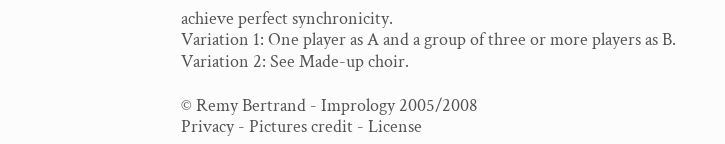achieve perfect synchronicity.
Variation 1: One player as A and a group of three or more players as B.
Variation 2: See Made-up choir.

© Remy Bertrand - Imprology 2005/2008
Privacy - Pictures credit - License